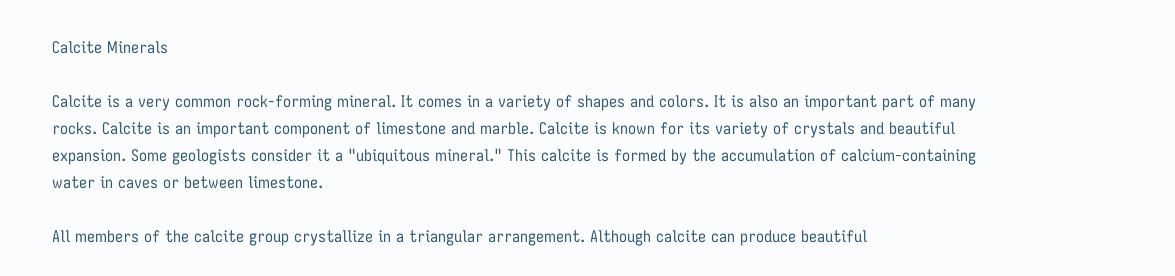Calcite Minerals

Calcite is a very common rock-forming mineral. It comes in a variety of shapes and colors. It is also an important part of many rocks. Calcite is an important component of limestone and marble. Calcite is known for its variety of crystals and beautiful expansion. Some geologists consider it a "ubiquitous mineral." This calcite is formed by the accumulation of calcium-containing water in caves or between limestone.

All members of the calcite group crystallize in a triangular arrangement. Although calcite can produce beautiful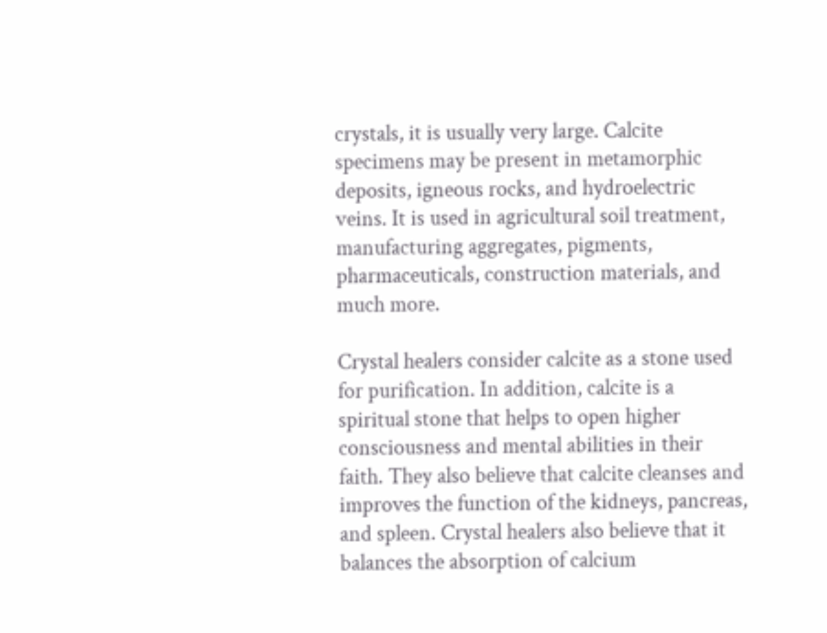crystals, it is usually very large. Calcite specimens may be present in metamorphic deposits, igneous rocks, and hydroelectric veins. It is used in agricultural soil treatment, manufacturing aggregates, pigments, pharmaceuticals, construction materials, and much more.

Crystal healers consider calcite as a stone used for purification. In addition, calcite is a spiritual stone that helps to open higher consciousness and mental abilities in their faith. They also believe that calcite cleanses and improves the function of the kidneys, pancreas, and spleen. Crystal healers also believe that it balances the absorption of calcium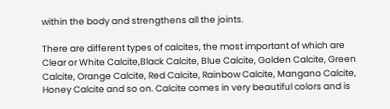within the body and strengthens all the joints.

There are different types of calcites, the most important of which are Clear or White Calcite,Black Calcite, Blue Calcite, Golden Calcite, Green Calcite, Orange Calcite, Red Calcite, Rainbow Calcite, Mangano Calcite, Honey Calcite and so on. Calcite comes in very beautiful colors and is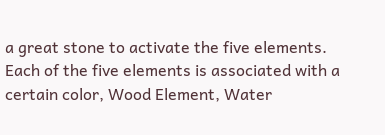a great stone to activate the five elements. Each of the five elements is associated with a certain color, Wood Element, Water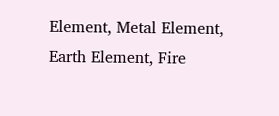Element, Metal Element, Earth Element, Fire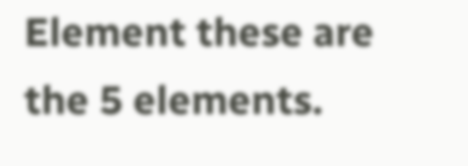Element these are the 5 elements.